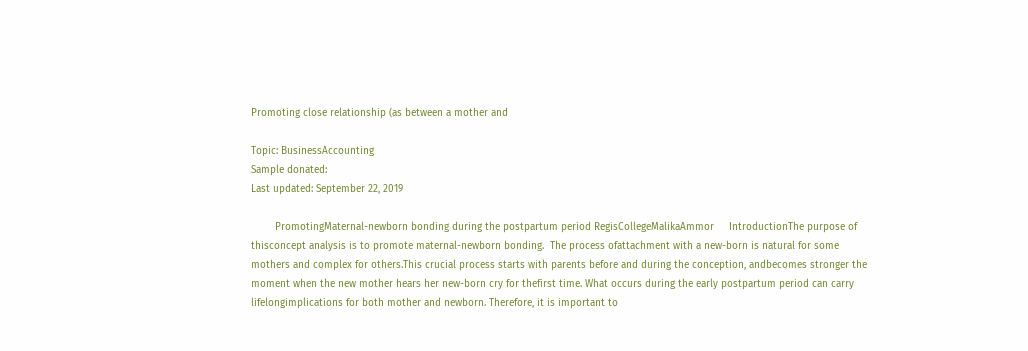Promoting close relationship (as between a mother and

Topic: BusinessAccounting
Sample donated:
Last updated: September 22, 2019

        PromotingMaternal-newborn bonding during the postpartum period RegisCollegeMalikaAmmor     IntroductionThe purpose of thisconcept analysis is to promote maternal-newborn bonding.  The process ofattachment with a new-born is natural for some mothers and complex for others.This crucial process starts with parents before and during the conception, andbecomes stronger the moment when the new mother hears her new-born cry for thefirst time. What occurs during the early postpartum period can carry lifelongimplications for both mother and newborn. Therefore, it is important to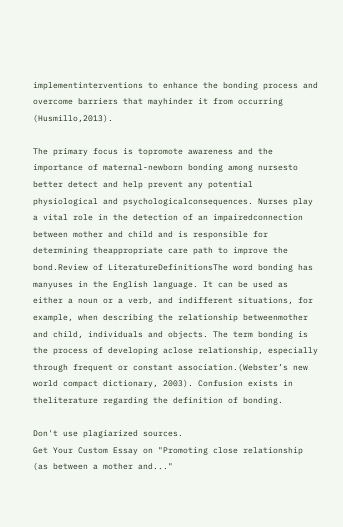implementinterventions to enhance the bonding process and overcome barriers that mayhinder it from occurring (Husmillo,2013).

The primary focus is topromote awareness and the importance of maternal-newborn bonding among nursesto better detect and help prevent any potential physiological and psychologicalconsequences. Nurses play a vital role in the detection of an impairedconnection between mother and child and is responsible for determining theappropriate care path to improve the bond.Review of LiteratureDefinitionsThe word bonding has manyuses in the English language. It can be used as either a noun or a verb, and indifferent situations, for example, when describing the relationship betweenmother and child, individuals and objects. The term bonding is the process of developing aclose relationship, especially through frequent or constant association.(Webster’s new world compact dictionary, 2003). Confusion exists in theliterature regarding the definition of bonding.

Don't use plagiarized sources.
Get Your Custom Essay on "Promoting close relationship (as between a mother and..."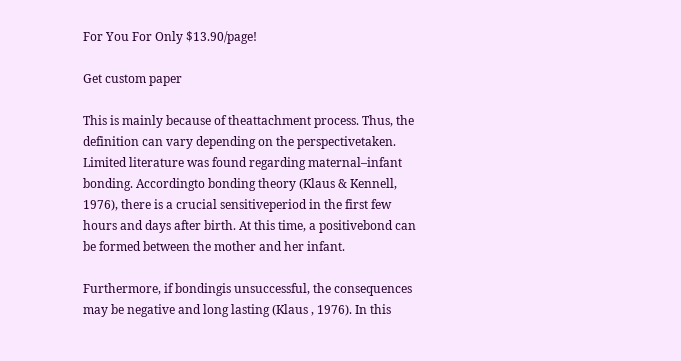For You For Only $13.90/page!

Get custom paper

This is mainly because of theattachment process. Thus, the definition can vary depending on the perspectivetaken. Limited literature was found regarding maternal–infant bonding. Accordingto bonding theory (Klaus & Kennell, 1976), there is a crucial sensitiveperiod in the first few hours and days after birth. At this time, a positivebond can be formed between the mother and her infant.

Furthermore, if bondingis unsuccessful, the consequences may be negative and long lasting (Klaus , 1976). In this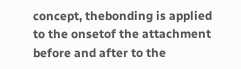concept, thebonding is applied to the onsetof the attachment before and after to the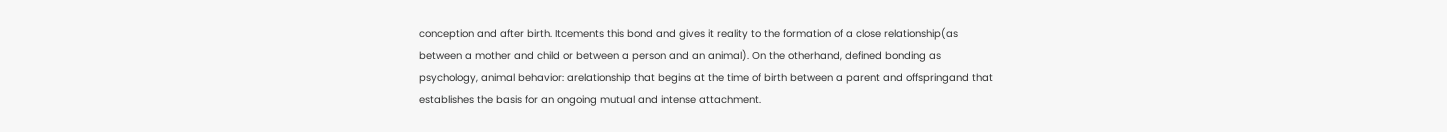conception and after birth. Itcements this bond and gives it reality to the formation of a close relationship(as between a mother and child or between a person and an animal). On the otherhand, defined bonding as psychology, animal behavior: arelationship that begins at the time of birth between a parent and offspringand that establishes the basis for an ongoing mutual and intense attachment.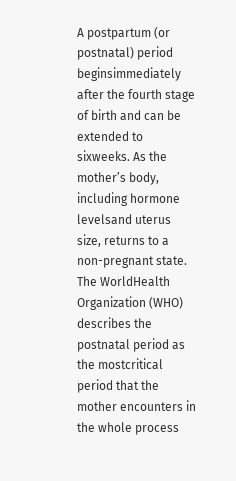A postpartum (or postnatal) period beginsimmediately after the fourth stage of birth and can be extended to sixweeks. As the mother’s body, including hormone levelsand uterus size, returns to a non-pregnant state. The WorldHealth Organization (WHO) describes the postnatal period as the mostcritical period that the mother encounters in the whole process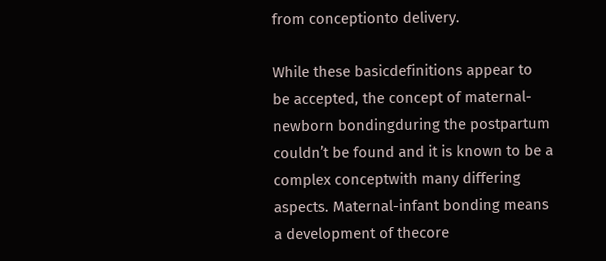from conceptionto delivery.

While these basicdefinitions appear to be accepted, the concept of maternal-newborn bondingduring the postpartum couldn’t be found and it is known to be a complex conceptwith many differing aspects. Maternal-infant bonding means a development of thecore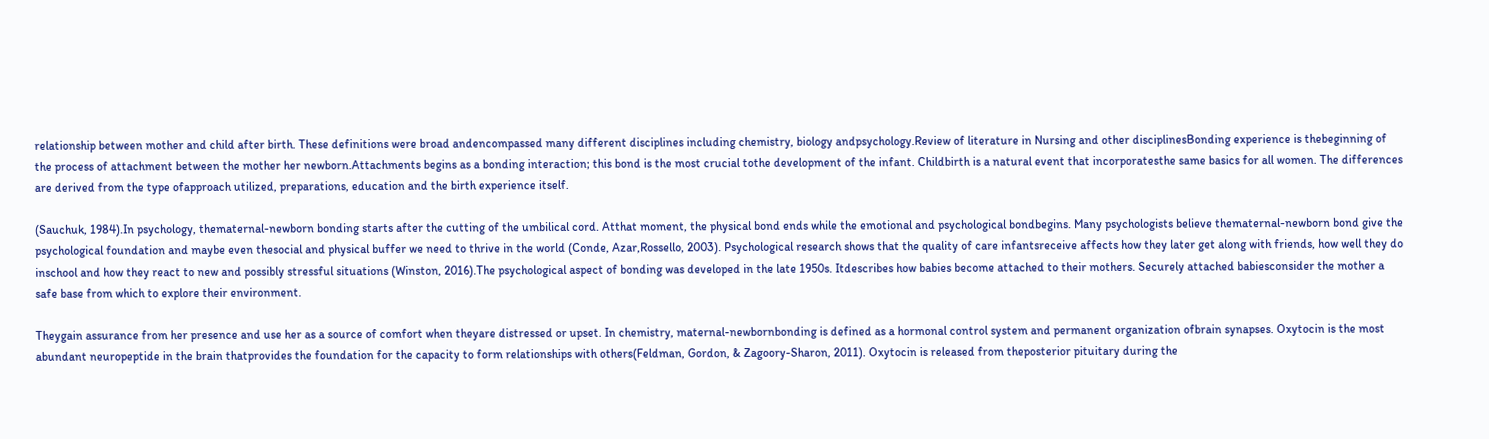relationship between mother and child after birth. These definitions were broad andencompassed many different disciplines including chemistry, biology andpsychology.Review of literature in Nursing and other disciplinesBonding experience is thebeginning of the process of attachment between the mother her newborn.Attachments begins as a bonding interaction; this bond is the most crucial tothe development of the infant. Childbirth is a natural event that incorporatesthe same basics for all women. The differences are derived from the type ofapproach utilized, preparations, education and the birth experience itself.

(Sauchuk, 1984).In psychology, thematernal-newborn bonding starts after the cutting of the umbilical cord. Atthat moment, the physical bond ends while the emotional and psychological bondbegins. Many psychologists believe thematernal-newborn bond give the psychological foundation and maybe even thesocial and physical buffer we need to thrive in the world (Conde, Azar,Rossello, 2003). Psychological research shows that the quality of care infantsreceive affects how they later get along with friends, how well they do inschool and how they react to new and possibly stressful situations (Winston, 2016).The psychological aspect of bonding was developed in the late 1950s. Itdescribes how babies become attached to their mothers. Securely attached babiesconsider the mother a safe base from which to explore their environment.

Theygain assurance from her presence and use her as a source of comfort when theyare distressed or upset. In chemistry, maternal-newbornbonding is defined as a hormonal control system and permanent organization ofbrain synapses. Oxytocin is the most abundant neuropeptide in the brain thatprovides the foundation for the capacity to form relationships with others(Feldman, Gordon, & Zagoory-Sharon, 2011). Oxytocin is released from theposterior pituitary during the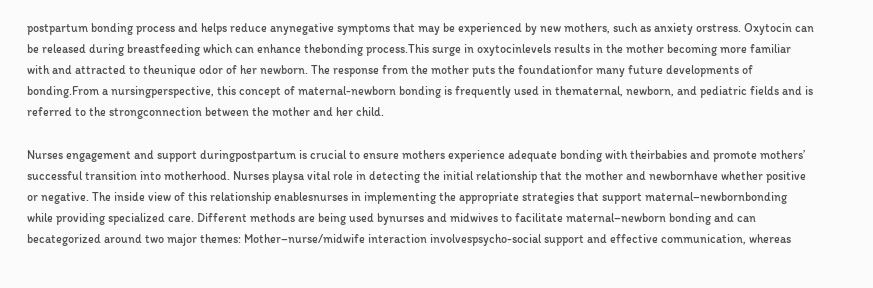postpartum bonding process and helps reduce anynegative symptoms that may be experienced by new mothers, such as anxiety orstress. Oxytocin can be released during breastfeeding which can enhance thebonding process.This surge in oxytocinlevels results in the mother becoming more familiar with and attracted to theunique odor of her newborn. The response from the mother puts the foundationfor many future developments of bonding.From a nursingperspective, this concept of maternal-newborn bonding is frequently used in thematernal, newborn, and pediatric fields and is referred to the strongconnection between the mother and her child.

Nurses engagement and support duringpostpartum is crucial to ensure mothers experience adequate bonding with theirbabies and promote mothers’ successful transition into motherhood. Nurses playsa vital role in detecting the initial relationship that the mother and newbornhave whether positive or negative. The inside view of this relationship enablesnurses in implementing the appropriate strategies that support maternal–newbornbonding while providing specialized care. Different methods are being used bynurses and midwives to facilitate maternal–newborn bonding and can becategorized around two major themes: Mother–nurse/midwife interaction involvespsycho-social support and effective communication, whereas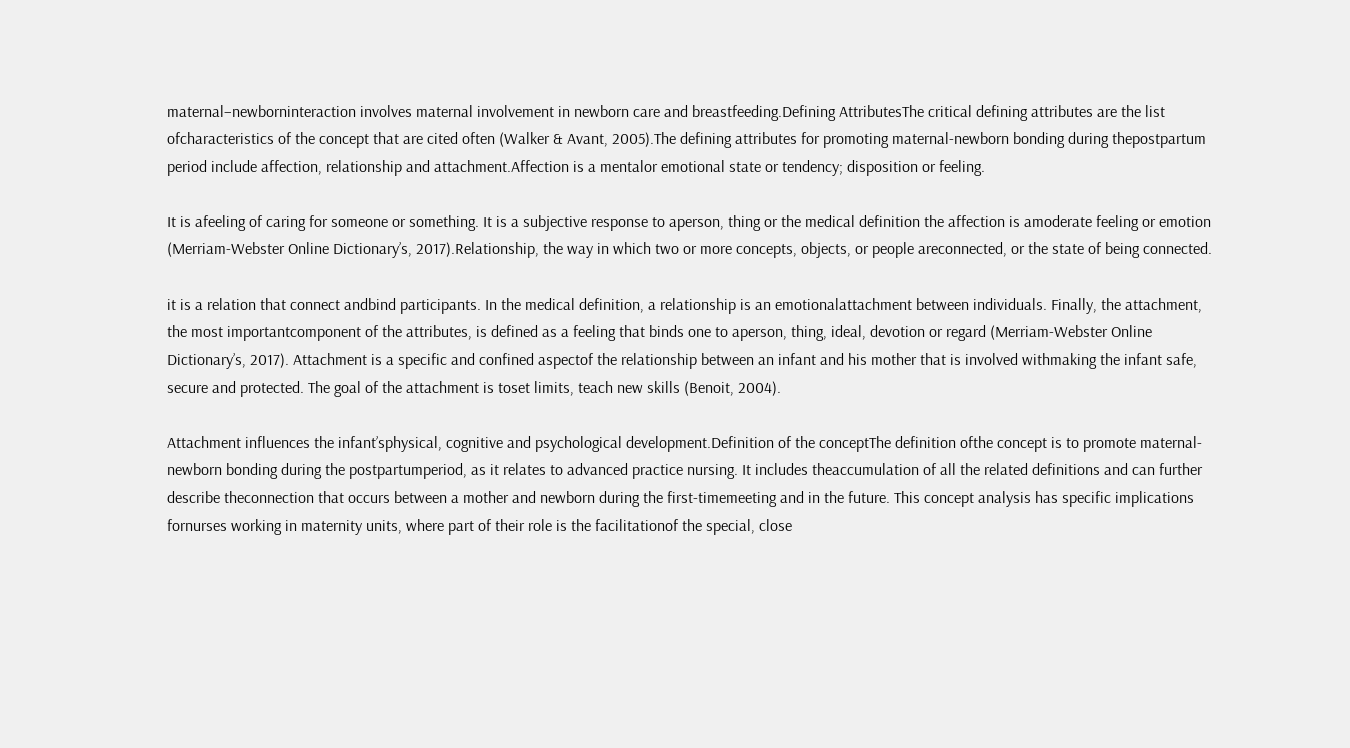maternal–newborninteraction involves maternal involvement in newborn care and breastfeeding.Defining AttributesThe critical defining attributes are the list ofcharacteristics of the concept that are cited often (Walker & Avant, 2005).The defining attributes for promoting maternal-newborn bonding during thepostpartum period include affection, relationship and attachment.Affection is a mentalor emotional state or tendency; disposition or feeling.

It is afeeling of caring for someone or something. It is a subjective response to aperson, thing or the medical definition the affection is amoderate feeling or emotion (Merriam-Webster Online Dictionary’s, 2017).Relationship, the way in which two or more concepts, objects, or people areconnected, or the state of being connected.

it is a relation that connect andbind participants. In the medical definition, a relationship is an emotionalattachment between individuals. Finally, the attachment, the most importantcomponent of the attributes, is defined as a feeling that binds one to aperson, thing, ideal, devotion or regard (Merriam-Webster Online Dictionary’s, 2017). Attachment is a specific and confined aspectof the relationship between an infant and his mother that is involved withmaking the infant safe, secure and protected. The goal of the attachment is toset limits, teach new skills (Benoit, 2004).

Attachment influences the infant’sphysical, cognitive and psychological development.Definition of the conceptThe definition ofthe concept is to promote maternal-newborn bonding during the postpartumperiod, as it relates to advanced practice nursing. It includes theaccumulation of all the related definitions and can further describe theconnection that occurs between a mother and newborn during the first-timemeeting and in the future. This concept analysis has specific implications fornurses working in maternity units, where part of their role is the facilitationof the special, close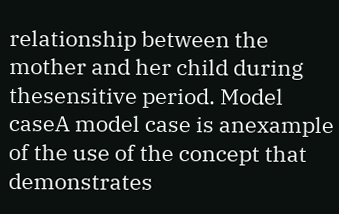relationship between the mother and her child during thesensitive period. Model caseA model case is anexample of the use of the concept that demonstrates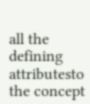all the defining attributesto the concept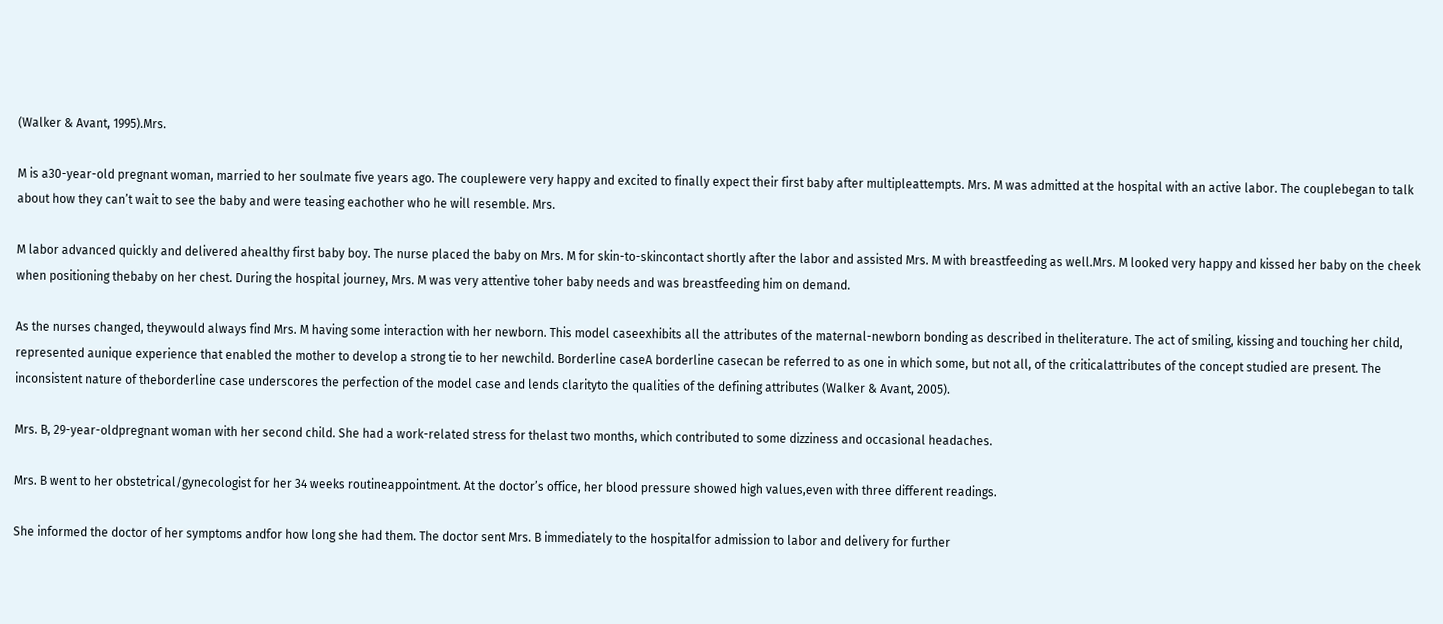(Walker & Avant, 1995).Mrs.

M is a30-year-old pregnant woman, married to her soulmate five years ago. The couplewere very happy and excited to finally expect their first baby after multipleattempts. Mrs. M was admitted at the hospital with an active labor. The couplebegan to talk about how they can’t wait to see the baby and were teasing eachother who he will resemble. Mrs.

M labor advanced quickly and delivered ahealthy first baby boy. The nurse placed the baby on Mrs. M for skin-to-skincontact shortly after the labor and assisted Mrs. M with breastfeeding as well.Mrs. M looked very happy and kissed her baby on the cheek when positioning thebaby on her chest. During the hospital journey, Mrs. M was very attentive toher baby needs and was breastfeeding him on demand.

As the nurses changed, theywould always find Mrs. M having some interaction with her newborn. This model caseexhibits all the attributes of the maternal-newborn bonding as described in theliterature. The act of smiling, kissing and touching her child, represented aunique experience that enabled the mother to develop a strong tie to her newchild. Borderline caseA borderline casecan be referred to as one in which some, but not all, of the criticalattributes of the concept studied are present. The inconsistent nature of theborderline case underscores the perfection of the model case and lends clarityto the qualities of the defining attributes (Walker & Avant, 2005).

Mrs. B, 29-year-oldpregnant woman with her second child. She had a work-related stress for thelast two months, which contributed to some dizziness and occasional headaches.

Mrs. B went to her obstetrical/gynecologist for her 34 weeks routineappointment. At the doctor’s office, her blood pressure showed high values,even with three different readings.

She informed the doctor of her symptoms andfor how long she had them. The doctor sent Mrs. B immediately to the hospitalfor admission to labor and delivery for further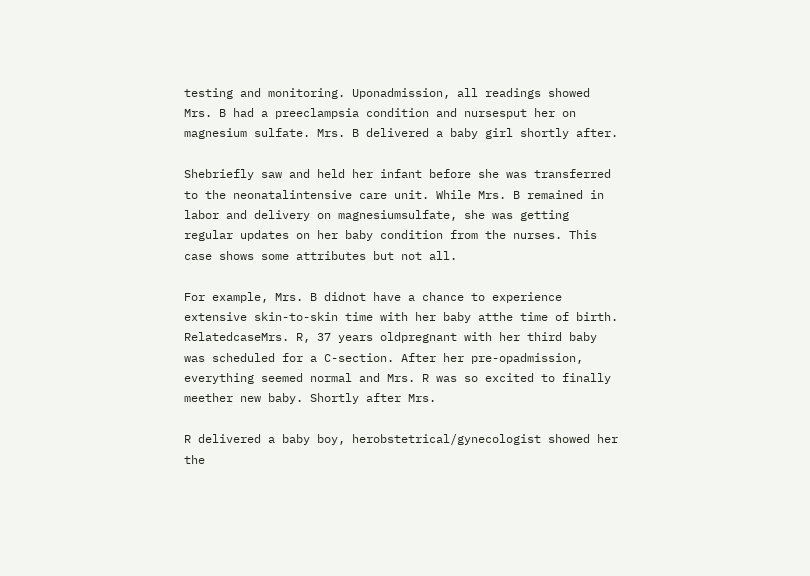testing and monitoring. Uponadmission, all readings showed Mrs. B had a preeclampsia condition and nursesput her on magnesium sulfate. Mrs. B delivered a baby girl shortly after.

Shebriefly saw and held her infant before she was transferred to the neonatalintensive care unit. While Mrs. B remained in labor and delivery on magnesiumsulfate, she was getting regular updates on her baby condition from the nurses. This case shows some attributes but not all.

For example, Mrs. B didnot have a chance to experience extensive skin-to-skin time with her baby atthe time of birth. RelatedcaseMrs. R, 37 years oldpregnant with her third baby was scheduled for a C-section. After her pre-opadmission, everything seemed normal and Mrs. R was so excited to finally meether new baby. Shortly after Mrs.

R delivered a baby boy, herobstetrical/gynecologist showed her the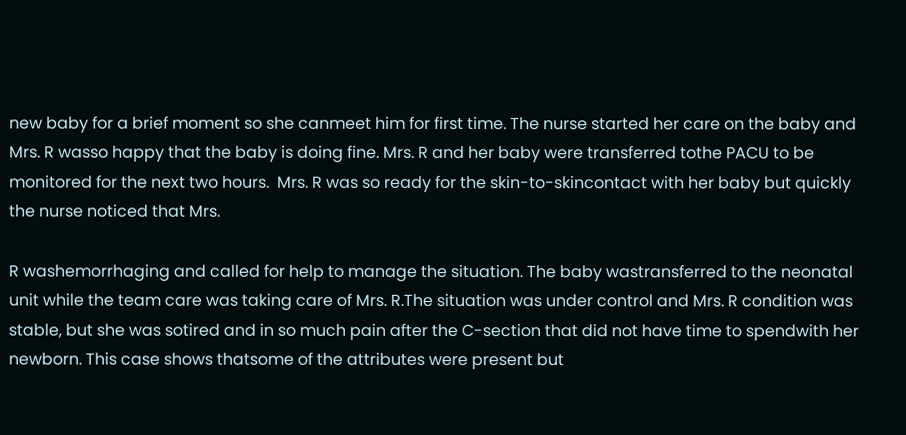new baby for a brief moment so she canmeet him for first time. The nurse started her care on the baby and Mrs. R wasso happy that the baby is doing fine. Mrs. R and her baby were transferred tothe PACU to be monitored for the next two hours.  Mrs. R was so ready for the skin-to-skincontact with her baby but quickly the nurse noticed that Mrs.

R washemorrhaging and called for help to manage the situation. The baby wastransferred to the neonatal unit while the team care was taking care of Mrs. R.The situation was under control and Mrs. R condition was stable, but she was sotired and in so much pain after the C-section that did not have time to spendwith her newborn. This case shows thatsome of the attributes were present but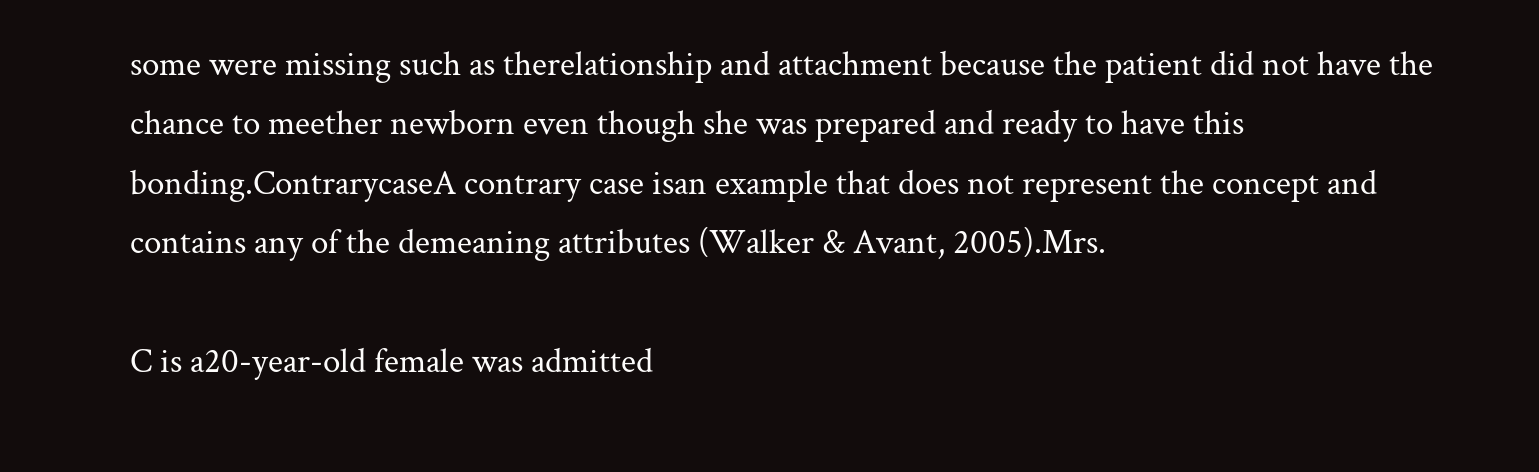some were missing such as therelationship and attachment because the patient did not have the chance to meether newborn even though she was prepared and ready to have this bonding.ContrarycaseA contrary case isan example that does not represent the concept and contains any of the demeaning attributes (Walker & Avant, 2005).Mrs.

C is a20-year-old female was admitted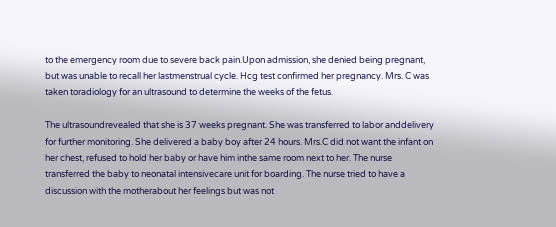to the emergency room due to severe back pain.Upon admission, she denied being pregnant, but was unable to recall her lastmenstrual cycle. Hcg test confirmed her pregnancy. Mrs. C was taken toradiology for an ultrasound to determine the weeks of the fetus.

The ultrasoundrevealed that she is 37 weeks pregnant. She was transferred to labor anddelivery for further monitoring. She delivered a baby boy after 24 hours. Mrs.C did not want the infant on her chest, refused to hold her baby or have him inthe same room next to her. The nurse transferred the baby to neonatal intensivecare unit for boarding. The nurse tried to have a discussion with the motherabout her feelings but was not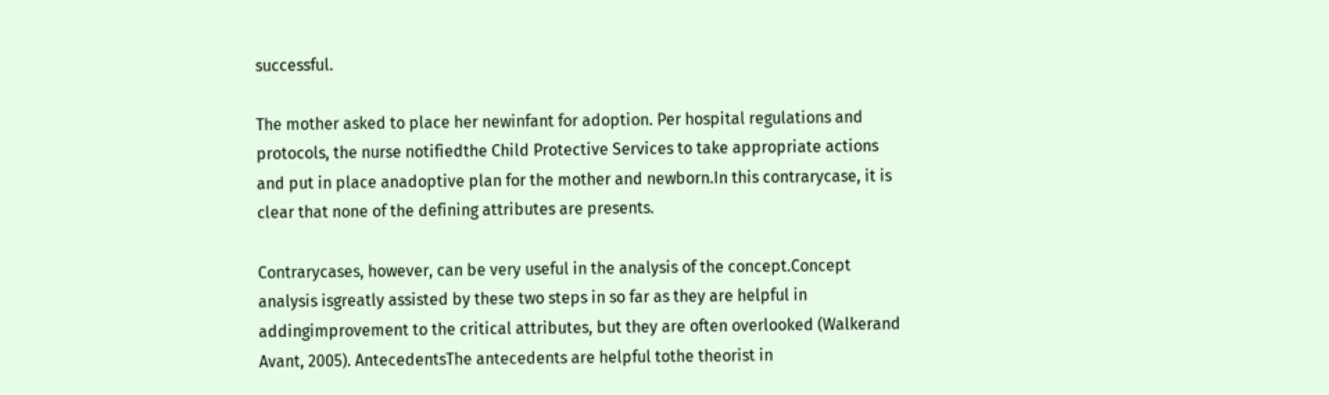successful.

The mother asked to place her newinfant for adoption. Per hospital regulations and protocols, the nurse notifiedthe Child Protective Services to take appropriate actions and put in place anadoptive plan for the mother and newborn.In this contrarycase, it is clear that none of the defining attributes are presents.

Contrarycases, however, can be very useful in the analysis of the concept.Concept analysis isgreatly assisted by these two steps in so far as they are helpful in addingimprovement to the critical attributes, but they are often overlooked (Walkerand Avant, 2005). AntecedentsThe antecedents are helpful tothe theorist in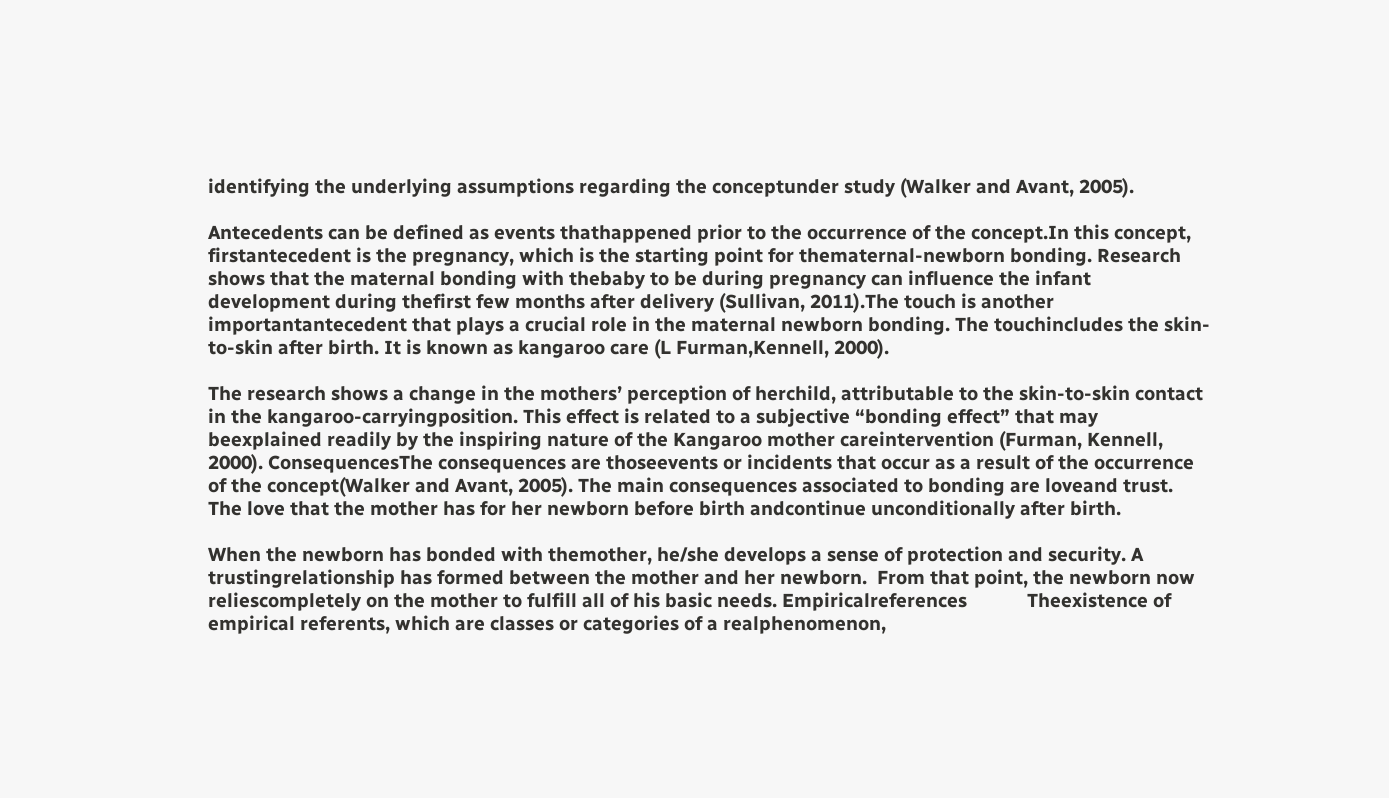identifying the underlying assumptions regarding the conceptunder study (Walker and Avant, 2005).

Antecedents can be defined as events thathappened prior to the occurrence of the concept.In this concept, firstantecedent is the pregnancy, which is the starting point for thematernal-newborn bonding. Research shows that the maternal bonding with thebaby to be during pregnancy can influence the infant development during thefirst few months after delivery (Sullivan, 2011).The touch is another importantantecedent that plays a crucial role in the maternal newborn bonding. The touchincludes the skin-to-skin after birth. It is known as kangaroo care (L Furman,Kennell, 2000).

The research shows a change in the mothers’ perception of herchild, attributable to the skin-to-skin contact in the kangaroo-carryingposition. This effect is related to a subjective “bonding effect” that may beexplained readily by the inspiring nature of the Kangaroo mother careintervention (Furman, Kennell, 2000). ConsequencesThe consequences are thoseevents or incidents that occur as a result of the occurrence of the concept(Walker and Avant, 2005). The main consequences associated to bonding are loveand trust. The love that the mother has for her newborn before birth andcontinue unconditionally after birth.

When the newborn has bonded with themother, he/she develops a sense of protection and security. A trustingrelationship has formed between the mother and her newborn.  From that point, the newborn now reliescompletely on the mother to fulfill all of his basic needs. Empiricalreferences            Theexistence of empirical referents, which are classes or categories of a realphenomenon,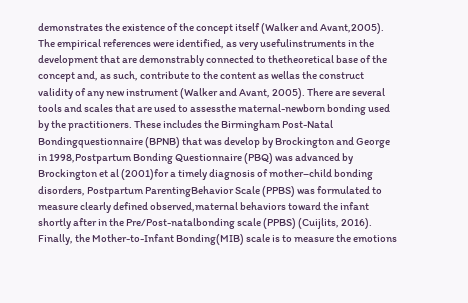demonstrates the existence of the concept itself (Walker and Avant,2005).  The empirical references were identified, as very usefulinstruments in the development that are demonstrably connected to thetheoretical base of the concept and, as such, contribute to the content as wellas the construct validity of any new instrument (Walker and Avant, 2005). There are several tools and scales that are used to assessthe maternal-newborn bonding used by the practitioners. These includes the Birmingham Post-Natal Bondingquestionnaire (BPNB) that was develop by Brockington and George in 1998,Postpartum Bonding Questionnaire (PBQ) was advanced by Brockington et al (2001)for a timely diagnosis of mother–child bonding disorders, Postpartum ParentingBehavior Scale (PPBS) was formulated to measure clearly defined observed,maternal behaviors toward the infant shortly after in the Pre/Post-natalbonding scale (PPBS) (Cuijlits, 2016). Finally, the Mother-to-Infant Bonding(MIB) scale is to measure the emotions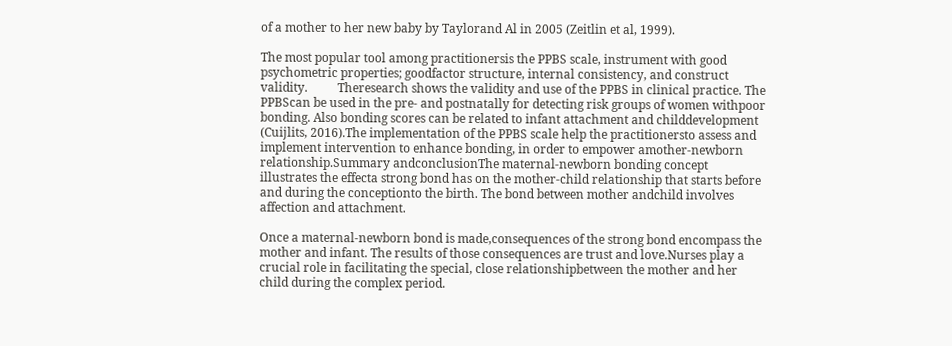of a mother to her new baby by Taylorand Al in 2005 (Zeitlin et al, 1999).

The most popular tool among practitionersis the PPBS scale, instrument with good psychometric properties; goodfactor structure, internal consistency, and construct validity.          Theresearch shows the validity and use of the PPBS in clinical practice. The PPBScan be used in the pre- and postnatally for detecting risk groups of women withpoor bonding. Also bonding scores can be related to infant attachment and childdevelopment (Cuijlits, 2016).The implementation of the PPBS scale help the practitionersto assess and implement intervention to enhance bonding, in order to empower amother-newborn relationship.Summary andconclusionThe maternal-newborn bonding concept illustrates the effecta strong bond has on the mother-child relationship that starts before and during the conceptionto the birth. The bond between mother andchild involves affection and attachment.

Once a maternal-newborn bond is made,consequences of the strong bond encompass the mother and infant. The results of those consequences are trust and love.Nurses play a crucial role in facilitating the special, close relationshipbetween the mother and her child during the complex period.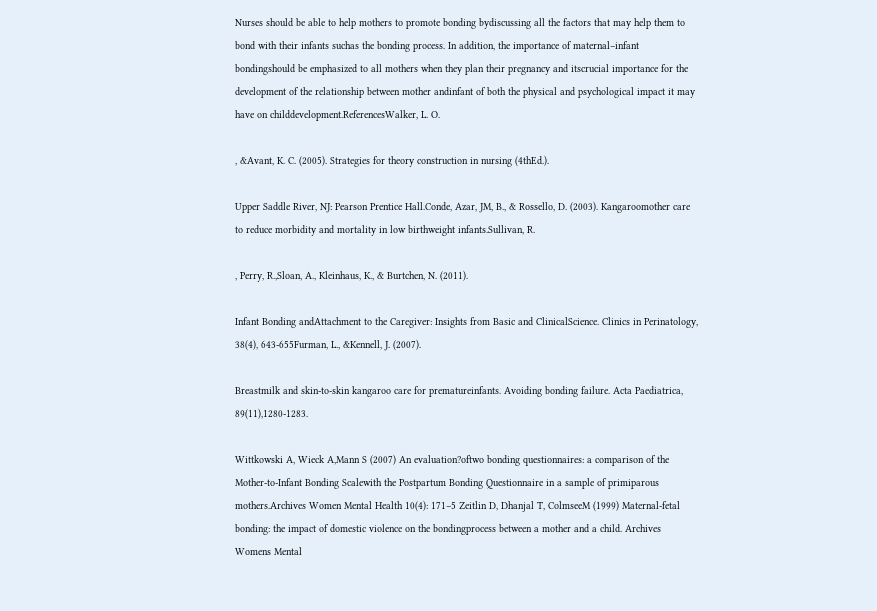Nurses should be able to help mothers to promote bonding bydiscussing all the factors that may help them to bond with their infants suchas the bonding process. In addition, the importance of maternal–infant bondingshould be emphasized to all mothers when they plan their pregnancy and itscrucial importance for the development of the relationship between mother andinfant of both the physical and psychological impact it may have on childdevelopment.ReferencesWalker, L. O.

, &Avant, K. C. (2005). Strategies for theory construction in nursing (4thEd.).

Upper Saddle River, NJ: Pearson Prentice Hall.Conde, Azar, JM, B., & Rossello, D. (2003). Kangaroomother care to reduce morbidity and mortality in low birthweight infants.Sullivan, R.

, Perry, R.,Sloan, A., Kleinhaus, K., & Burtchen, N. (2011).

Infant Bonding andAttachment to the Caregiver: Insights from Basic and ClinicalScience. Clinics in Perinatology, 38(4), 643-655Furman, L., &Kennell, J. (2007).

Breastmilk and skin-to-skin kangaroo care for prematureinfants. Avoiding bonding failure. Acta Paediatrica, 89(11),1280-1283.

Wittkowski A, Wieck A,Mann S (2007) An evaluation?oftwo bonding questionnaires: a comparison of the Mother-to-Infant Bonding Scalewith the Postpartum Bonding Questionnaire in a sample of primiparous mothers.Archives Women Mental Health 10(4): 171–5 Zeitlin D, Dhanjal T, ColmseeM (1999) Maternal-fetal bonding: the impact of domestic violence on the bondingprocess between a mother and a child. Archives Womens Mental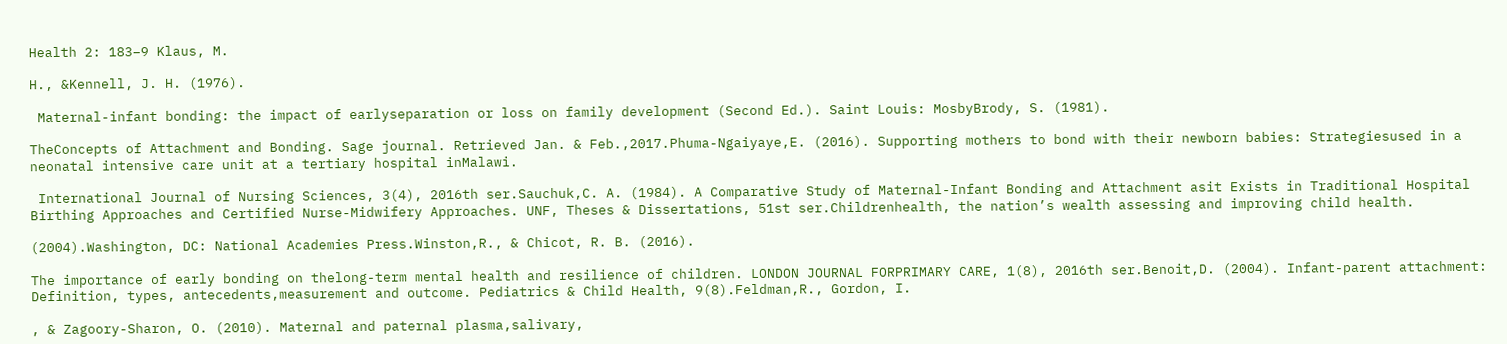Health 2: 183–9 Klaus, M.

H., &Kennell, J. H. (1976).

 Maternal-infant bonding: the impact of earlyseparation or loss on family development (Second Ed.). Saint Louis: MosbyBrody, S. (1981).

TheConcepts of Attachment and Bonding. Sage journal. Retrieved Jan. & Feb.,2017.Phuma-Ngaiyaye,E. (2016). Supporting mothers to bond with their newborn babies: Strategiesused in a neonatal intensive care unit at a tertiary hospital inMalawi.

 International Journal of Nursing Sciences, 3(4), 2016th ser.Sauchuk,C. A. (1984). A Comparative Study of Maternal-Infant Bonding and Attachment asit Exists in Traditional Hospital Birthing Approaches and Certified Nurse-Midwifery Approaches. UNF, Theses & Dissertations, 51st ser.Childrenhealth, the nation’s wealth assessing and improving child health.

(2004).Washington, DC: National Academies Press.Winston,R., & Chicot, R. B. (2016).

The importance of early bonding on thelong-term mental health and resilience of children. LONDON JOURNAL FORPRIMARY CARE, 1(8), 2016th ser.Benoit,D. (2004). Infant-parent attachment: Definition, types, antecedents,measurement and outcome. Pediatrics & Child Health, 9(8).Feldman,R., Gordon, I.

, & Zagoory-Sharon, O. (2010). Maternal and paternal plasma,salivary,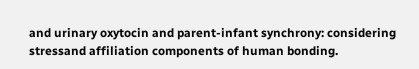and urinary oxytocin and parent-infant synchrony: considering stressand affiliation components of human bonding.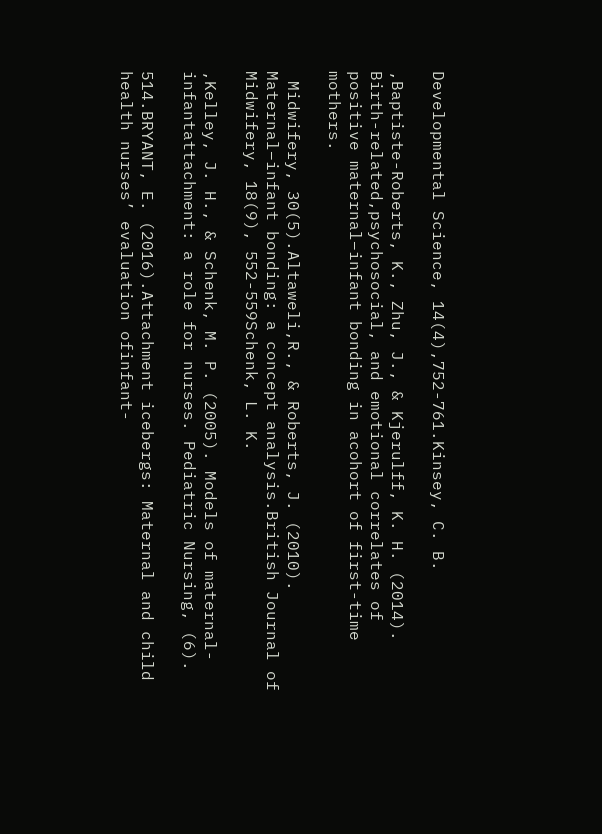Developmental Science, 14(4),752-761.Kinsey, C. B.

,Baptiste-Roberts, K., Zhu, J., & Kjerulff, K. H. (2014). Birth-related,psychosocial, and emotional correlates of positive maternal–infant bonding in acohort of first-time mothers.

 Midwifery, 30(5).Altaweli,R., & Roberts, J. (2010). Maternal–infant bonding: a concept analysis.British Journal of Midwifery, 18(9), 552-559Schenk, L. K.

,Kelley, J. H., & Schenk, M. P. (2005). Models of maternal-infantattachment: a role for nurses. Pediatric Nursing, (6).

514.BRYANT, E. (2016).Attachment icebergs: Maternal and child health nurses’ evaluation ofinfant-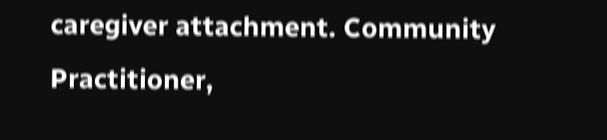caregiver attachment. Community Practitioner,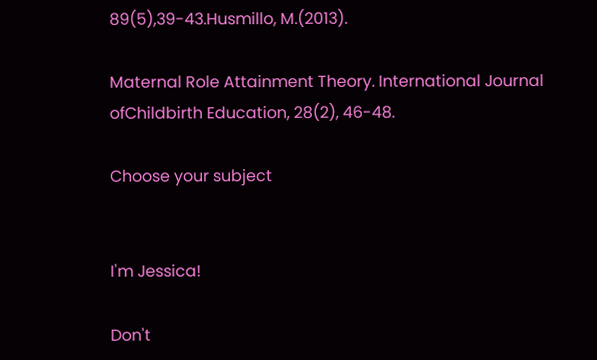89(5),39-43.Husmillo, M.(2013).

Maternal Role Attainment Theory. International Journal ofChildbirth Education, 28(2), 46-48.

Choose your subject


I'm Jessica!

Don't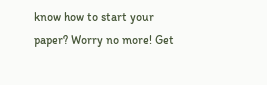know how to start your paper? Worry no more! Get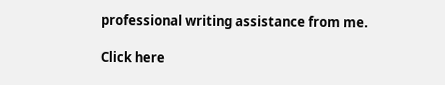professional writing assistance from me.

Click here